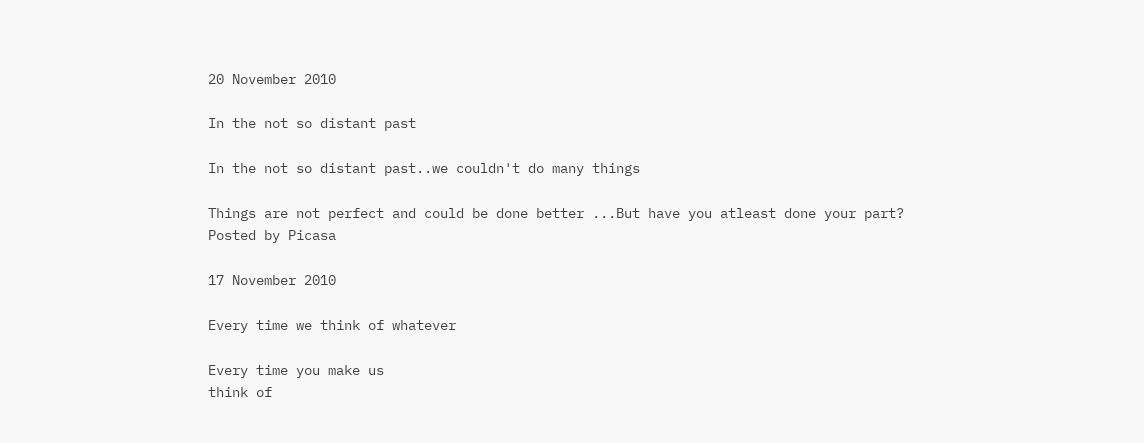20 November 2010

In the not so distant past

In the not so distant past..we couldn't do many things

Things are not perfect and could be done better ...But have you atleast done your part?
Posted by Picasa

17 November 2010

Every time we think of whatever

Every time you make us
think of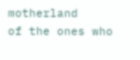motherland
of the ones who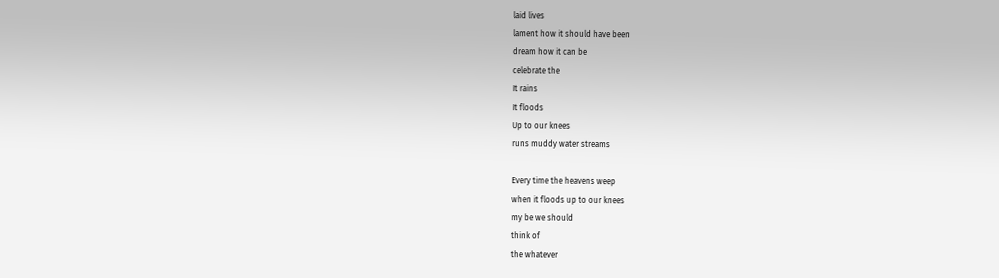laid lives
lament how it should have been
dream how it can be
celebrate the
It rains
It floods
Up to our knees
runs muddy water streams

Every time the heavens weep
when it floods up to our knees
my be we should
think of
the whatever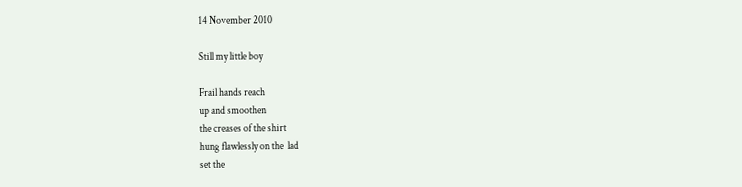14 November 2010

Still my little boy

Frail hands reach
up and smoothen
the creases of the shirt
hung flawlessly on the  lad
set the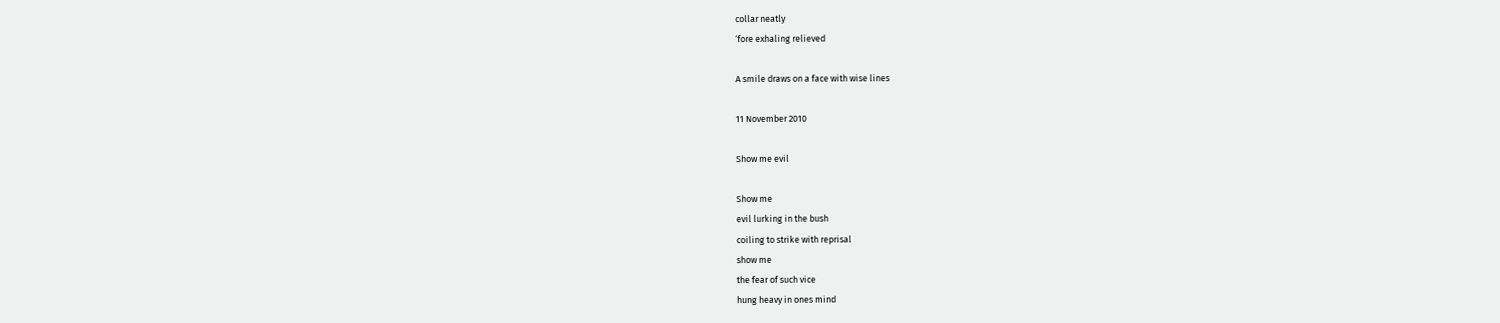collar neatly
‘fore exhaling relieved

A smile draws on a face with wise lines

11 November 2010

Show me evil

Show me
evil lurking in the bush
coiling to strike with reprisal
show me
the fear of such vice
hung heavy in ones mind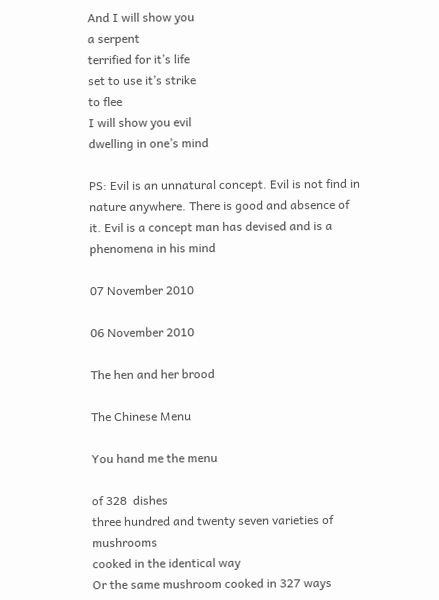And I will show you
a serpent
terrified for it’s life
set to use it’s strike
to flee
I will show you evil
dwelling in one’s mind

PS: Evil is an unnatural concept. Evil is not find in nature anywhere. There is good and absence of it. Evil is a concept man has devised and is a phenomena in his mind

07 November 2010

06 November 2010

The hen and her brood

The Chinese Menu

You hand me the menu

of 328  dishes
three hundred and twenty seven varieties of mushrooms
cooked in the identical way
Or the same mushroom cooked in 327 ways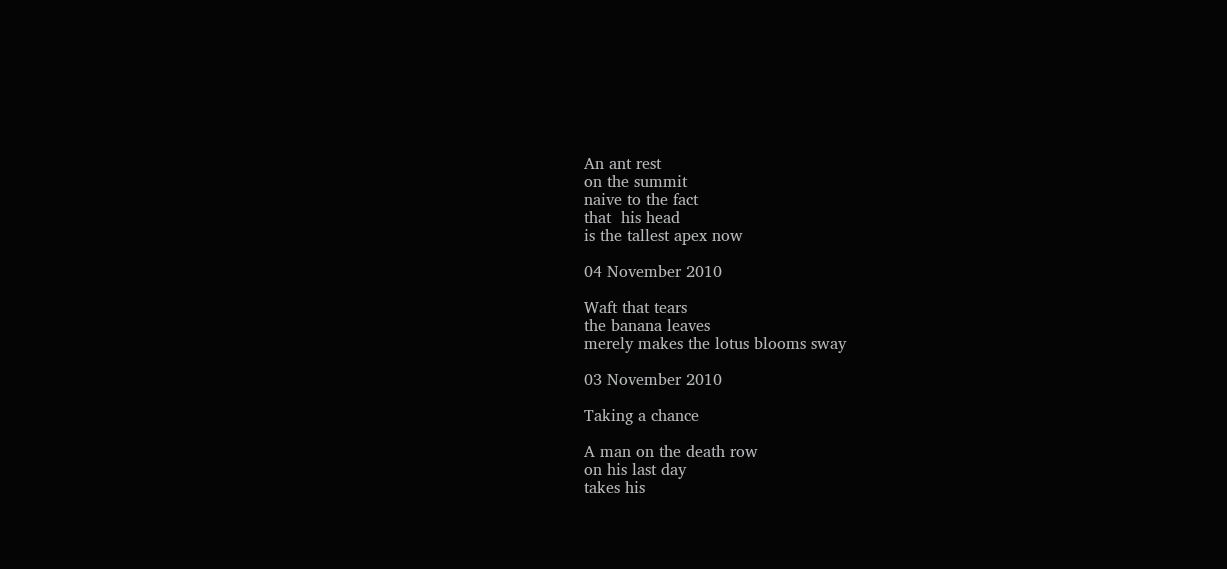An ant rest
on the summit
naive to the fact
that  his head
is the tallest apex now

04 November 2010

Waft that tears
the banana leaves
merely makes the lotus blooms sway

03 November 2010

Taking a chance

A man on the death row
on his last day
takes his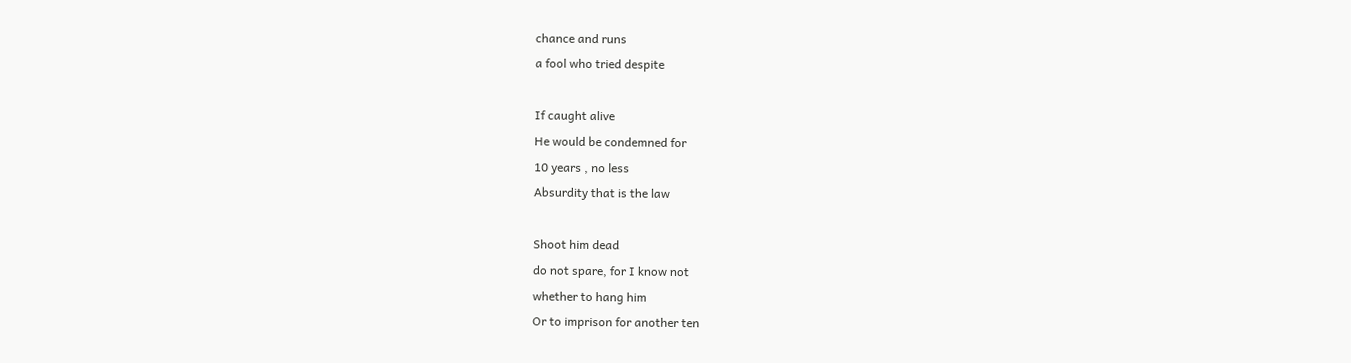chance and runs
a fool who tried despite

If caught alive
He would be condemned for
10 years , no less
Absurdity that is the law

Shoot him dead
do not spare, for I know not
whether to hang him
Or to imprison for another ten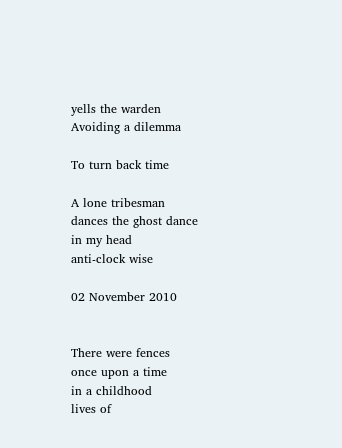yells the warden
Avoiding a dilemma

To turn back time

A lone tribesman
dances the ghost dance
in my head
anti-clock wise

02 November 2010


There were fences
once upon a time
in a childhood
lives of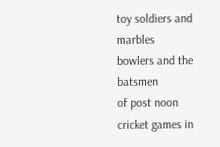toy soldiers and marbles
bowlers and the batsmen
of post noon cricket games in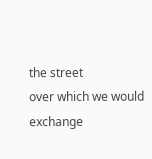the street
over which we would exchange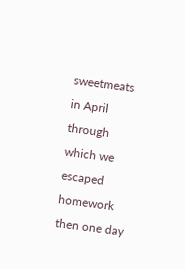sweetmeats in April
through which we
escaped homework
then one day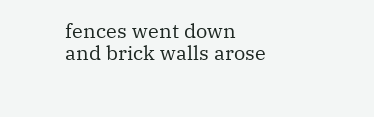fences went down
and brick walls arose